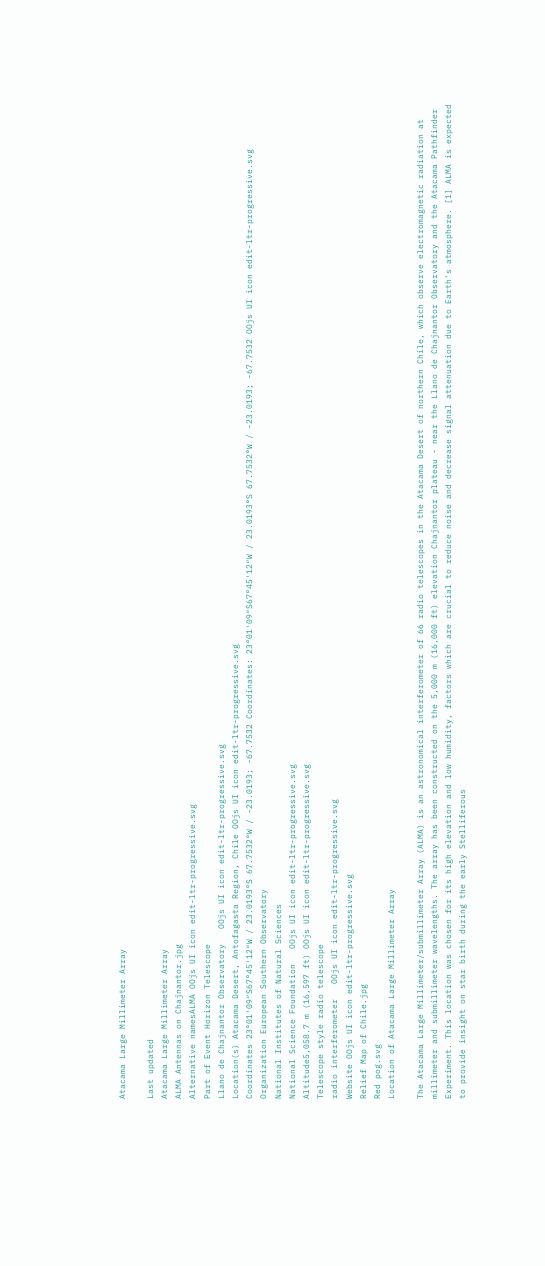Atacama Large Millimeter Array

Last updated
Atacama Large Millimeter Array
ALMA Antennas on Chajnantor.jpg
Alternative namesALMA OOjs UI icon edit-ltr-progressive.svg
Part of Event Horizon Telescope
Llano de Chajnantor Observatory   OOjs UI icon edit-ltr-progressive.svg
Location(s) Atacama Desert, Antofagasta Region, Chile OOjs UI icon edit-ltr-progressive.svg
Coordinates 23°01′09″S67°45′12″W / 23.0193°S 67.7532°W / -23.0193; -67.7532 Coordinates: 23°01′09″S67°45′12″W / 23.0193°S 67.7532°W / -23.0193; -67.7532 OOjs UI icon edit-ltr-progressive.svg
Organization European Southern Observatory
National Institutes of Natural Sciences
National Science Foundation   OOjs UI icon edit-ltr-progressive.svg
Altitude5,058.7 m (16,597 ft) OOjs UI icon edit-ltr-progressive.svg
Telescope style radio telescope
radio interferometer   OOjs UI icon edit-ltr-progressive.svg
Website OOjs UI icon edit-ltr-progressive.svg
Relief Map of Chile.jpg
Red pog.svg
Location of Atacama Large Millimeter Array

The Atacama Large Millimeter/submillimeter Array (ALMA) is an astronomical interferometer of 66 radio telescopes in the Atacama Desert of northern Chile, which observe electromagnetic radiation at millimeter and submillimeter wavelengths. The array has been constructed on the 5,000 m (16,000 ft) elevation Chajnantor plateau - near the Llano de Chajnantor Observatory and the Atacama Pathfinder Experiment. This location was chosen for its high elevation and low humidity, factors which are crucial to reduce noise and decrease signal attenuation due to Earth's atmosphere. [1] ALMA is expected to provide insight on star birth during the early Stelliferous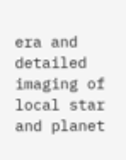era and detailed imaging of local star and planet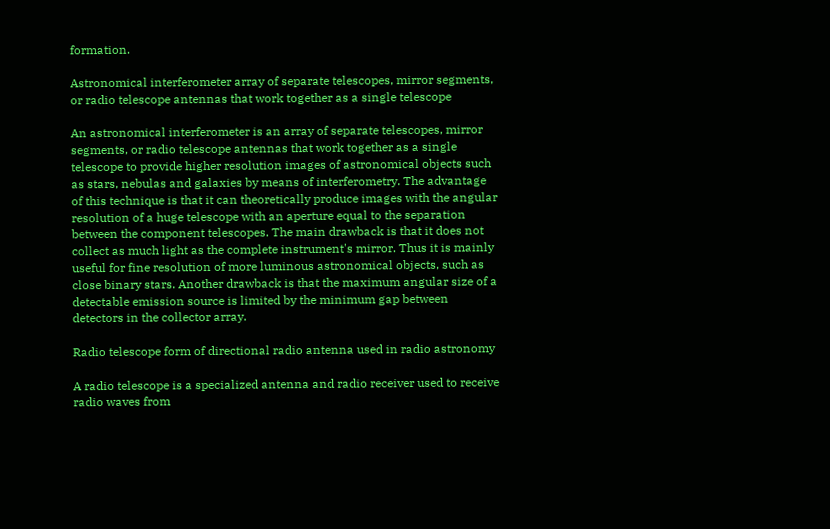formation.

Astronomical interferometer array of separate telescopes, mirror segments, or radio telescope antennas that work together as a single telescope

An astronomical interferometer is an array of separate telescopes, mirror segments, or radio telescope antennas that work together as a single telescope to provide higher resolution images of astronomical objects such as stars, nebulas and galaxies by means of interferometry. The advantage of this technique is that it can theoretically produce images with the angular resolution of a huge telescope with an aperture equal to the separation between the component telescopes. The main drawback is that it does not collect as much light as the complete instrument's mirror. Thus it is mainly useful for fine resolution of more luminous astronomical objects, such as close binary stars. Another drawback is that the maximum angular size of a detectable emission source is limited by the minimum gap between detectors in the collector array.

Radio telescope form of directional radio antenna used in radio astronomy

A radio telescope is a specialized antenna and radio receiver used to receive radio waves from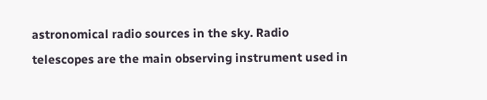astronomical radio sources in the sky. Radio telescopes are the main observing instrument used in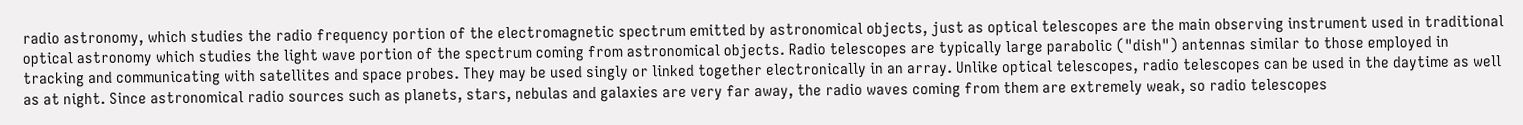radio astronomy, which studies the radio frequency portion of the electromagnetic spectrum emitted by astronomical objects, just as optical telescopes are the main observing instrument used in traditional optical astronomy which studies the light wave portion of the spectrum coming from astronomical objects. Radio telescopes are typically large parabolic ("dish") antennas similar to those employed in tracking and communicating with satellites and space probes. They may be used singly or linked together electronically in an array. Unlike optical telescopes, radio telescopes can be used in the daytime as well as at night. Since astronomical radio sources such as planets, stars, nebulas and galaxies are very far away, the radio waves coming from them are extremely weak, so radio telescopes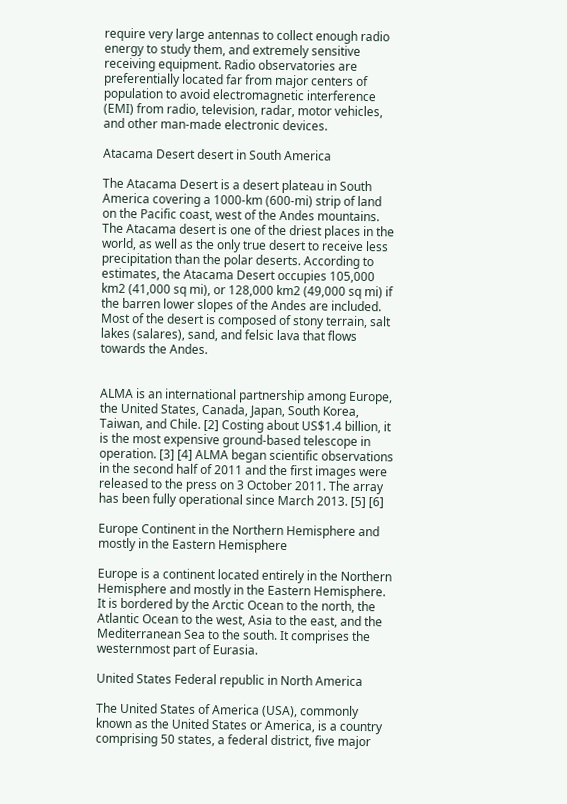require very large antennas to collect enough radio energy to study them, and extremely sensitive receiving equipment. Radio observatories are preferentially located far from major centers of population to avoid electromagnetic interference (EMI) from radio, television, radar, motor vehicles, and other man-made electronic devices.

Atacama Desert desert in South America

The Atacama Desert is a desert plateau in South America covering a 1000-km (600-mi) strip of land on the Pacific coast, west of the Andes mountains. The Atacama desert is one of the driest places in the world, as well as the only true desert to receive less precipitation than the polar deserts. According to estimates, the Atacama Desert occupies 105,000 km2 (41,000 sq mi), or 128,000 km2 (49,000 sq mi) if the barren lower slopes of the Andes are included. Most of the desert is composed of stony terrain, salt lakes (salares), sand, and felsic lava that flows towards the Andes.


ALMA is an international partnership among Europe, the United States, Canada, Japan, South Korea, Taiwan, and Chile. [2] Costing about US$1.4 billion, it is the most expensive ground-based telescope in operation. [3] [4] ALMA began scientific observations in the second half of 2011 and the first images were released to the press on 3 October 2011. The array has been fully operational since March 2013. [5] [6]

Europe Continent in the Northern Hemisphere and mostly in the Eastern Hemisphere

Europe is a continent located entirely in the Northern Hemisphere and mostly in the Eastern Hemisphere. It is bordered by the Arctic Ocean to the north, the Atlantic Ocean to the west, Asia to the east, and the Mediterranean Sea to the south. It comprises the westernmost part of Eurasia.

United States Federal republic in North America

The United States of America (USA), commonly known as the United States or America, is a country comprising 50 states, a federal district, five major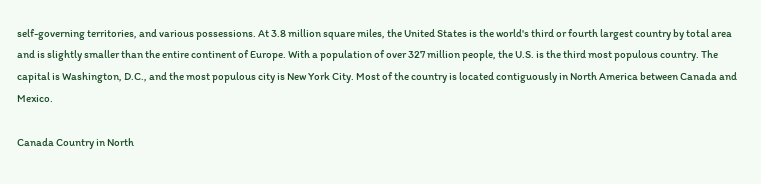self-governing territories, and various possessions. At 3.8 million square miles, the United States is the world's third or fourth largest country by total area and is slightly smaller than the entire continent of Europe. With a population of over 327 million people, the U.S. is the third most populous country. The capital is Washington, D.C., and the most populous city is New York City. Most of the country is located contiguously in North America between Canada and Mexico.

Canada Country in North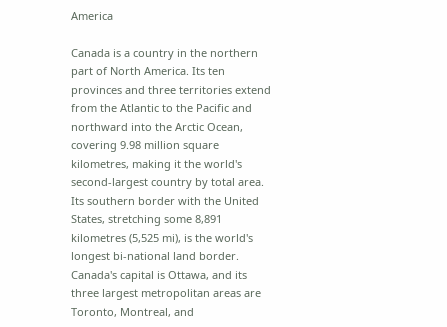America

Canada is a country in the northern part of North America. Its ten provinces and three territories extend from the Atlantic to the Pacific and northward into the Arctic Ocean, covering 9.98 million square kilometres, making it the world's second-largest country by total area. Its southern border with the United States, stretching some 8,891 kilometres (5,525 mi), is the world's longest bi-national land border. Canada's capital is Ottawa, and its three largest metropolitan areas are Toronto, Montreal, and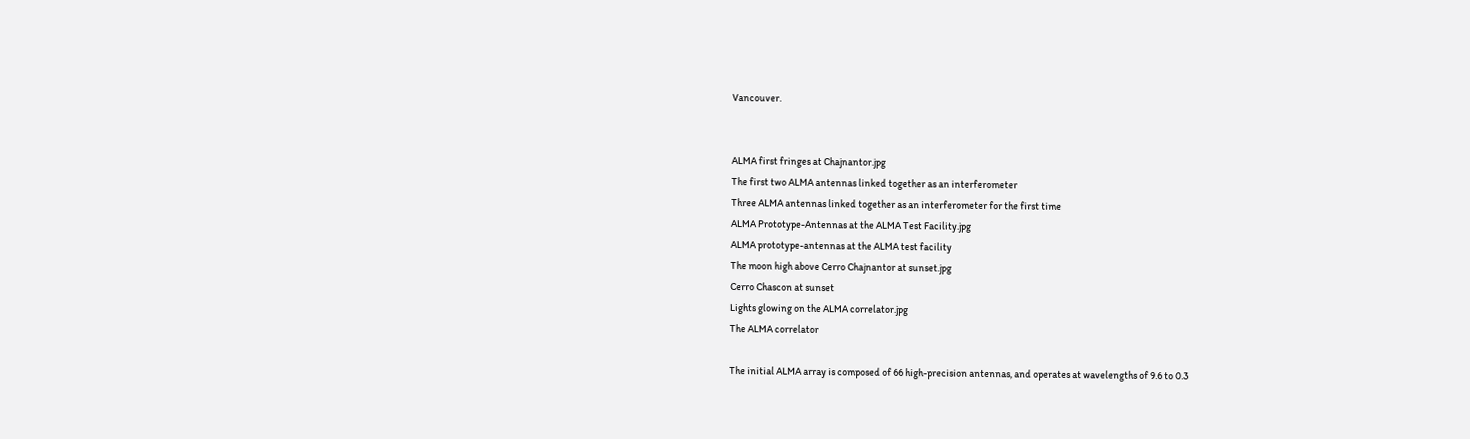Vancouver.


ALMA first fringes at Chajnantor.jpg
The first two ALMA antennas linked together as an interferometer
Three ALMA antennas linked together as an interferometer for the first time
ALMA Prototype-Antennas at the ALMA Test Facility.jpg
ALMA prototype-antennas at the ALMA test facility
The moon high above Cerro Chajnantor at sunset.jpg
Cerro Chascon at sunset
Lights glowing on the ALMA correlator.jpg
The ALMA correlator

The initial ALMA array is composed of 66 high-precision antennas, and operates at wavelengths of 9.6 to 0.3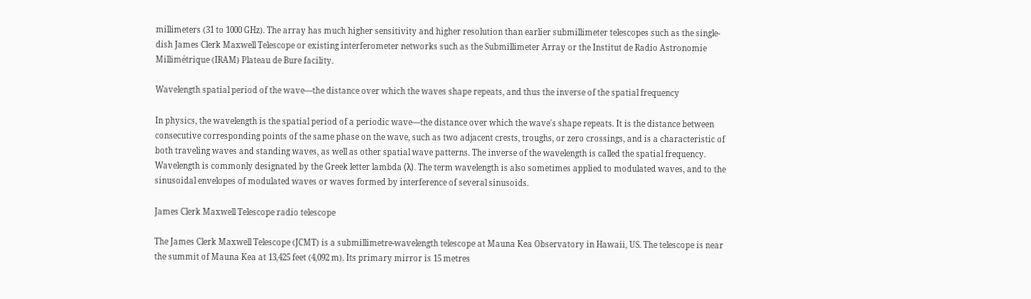millimeters (31 to 1000 GHz). The array has much higher sensitivity and higher resolution than earlier submillimeter telescopes such as the single-dish James Clerk Maxwell Telescope or existing interferometer networks such as the Submillimeter Array or the Institut de Radio Astronomie Millimétrique (IRAM) Plateau de Bure facility.

Wavelength spatial period of the wave—the distance over which the waves shape repeats, and thus the inverse of the spatial frequency

In physics, the wavelength is the spatial period of a periodic wave—the distance over which the wave's shape repeats. It is the distance between consecutive corresponding points of the same phase on the wave, such as two adjacent crests, troughs, or zero crossings, and is a characteristic of both traveling waves and standing waves, as well as other spatial wave patterns. The inverse of the wavelength is called the spatial frequency. Wavelength is commonly designated by the Greek letter lambda (λ). The term wavelength is also sometimes applied to modulated waves, and to the sinusoidal envelopes of modulated waves or waves formed by interference of several sinusoids.

James Clerk Maxwell Telescope radio telescope

The James Clerk Maxwell Telescope (JCMT) is a submillimetre-wavelength telescope at Mauna Kea Observatory in Hawaii, US. The telescope is near the summit of Mauna Kea at 13,425 feet (4,092 m). Its primary mirror is 15 metres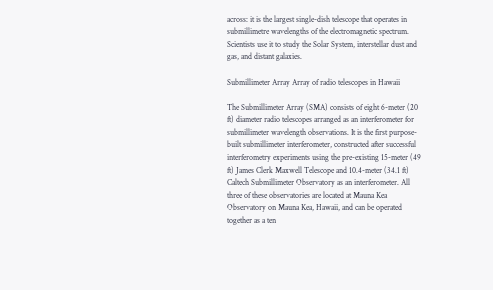across: it is the largest single-dish telescope that operates in submillimetre wavelengths of the electromagnetic spectrum. Scientists use it to study the Solar System, interstellar dust and gas, and distant galaxies.

Submillimeter Array Array of radio telescopes in Hawaii

The Submillimeter Array (SMA) consists of eight 6-meter (20 ft) diameter radio telescopes arranged as an interferometer for submillimeter wavelength observations. It is the first purpose-built submillimeter interferometer, constructed after successful interferometry experiments using the pre-existing 15-meter (49 ft) James Clerk Maxwell Telescope and 10.4-meter (34.1 ft) Caltech Submillimeter Observatory as an interferometer. All three of these observatories are located at Mauna Kea Observatory on Mauna Kea, Hawaii, and can be operated together as a ten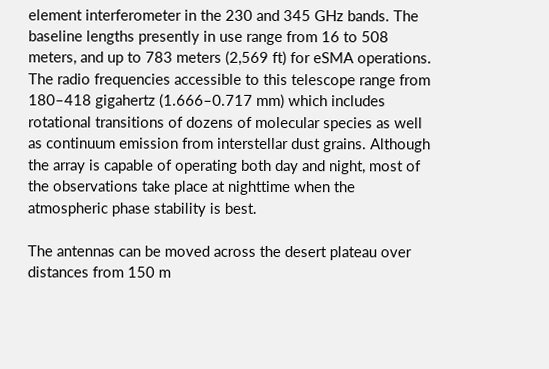element interferometer in the 230 and 345 GHz bands. The baseline lengths presently in use range from 16 to 508 meters, and up to 783 meters (2,569 ft) for eSMA operations. The radio frequencies accessible to this telescope range from 180–418 gigahertz (1.666–0.717 mm) which includes rotational transitions of dozens of molecular species as well as continuum emission from interstellar dust grains. Although the array is capable of operating both day and night, most of the observations take place at nighttime when the atmospheric phase stability is best.

The antennas can be moved across the desert plateau over distances from 150 m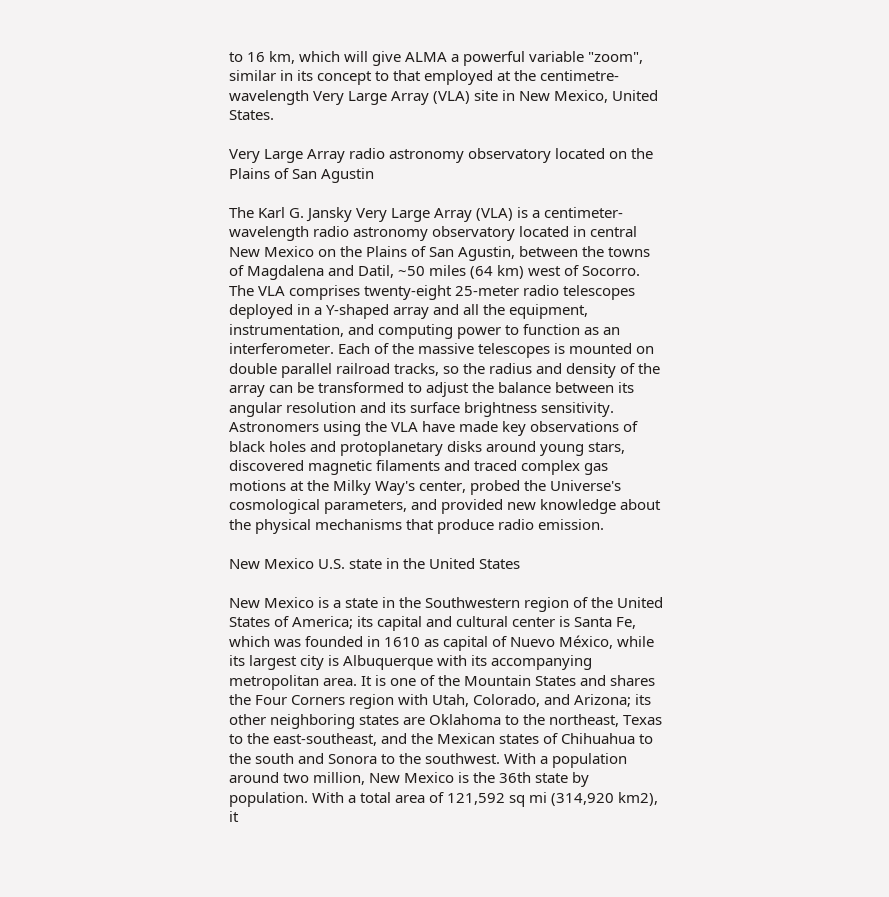to 16 km, which will give ALMA a powerful variable "zoom", similar in its concept to that employed at the centimetre-wavelength Very Large Array (VLA) site in New Mexico, United States.

Very Large Array radio astronomy observatory located on the Plains of San Agustin

The Karl G. Jansky Very Large Array (VLA) is a centimeter-wavelength radio astronomy observatory located in central New Mexico on the Plains of San Agustin, between the towns of Magdalena and Datil, ~50 miles (64 km) west of Socorro. The VLA comprises twenty-eight 25-meter radio telescopes deployed in a Y-shaped array and all the equipment, instrumentation, and computing power to function as an interferometer. Each of the massive telescopes is mounted on double parallel railroad tracks, so the radius and density of the array can be transformed to adjust the balance between its angular resolution and its surface brightness sensitivity. Astronomers using the VLA have made key observations of black holes and protoplanetary disks around young stars, discovered magnetic filaments and traced complex gas motions at the Milky Way's center, probed the Universe's cosmological parameters, and provided new knowledge about the physical mechanisms that produce radio emission.

New Mexico U.S. state in the United States

New Mexico is a state in the Southwestern region of the United States of America; its capital and cultural center is Santa Fe, which was founded in 1610 as capital of Nuevo México, while its largest city is Albuquerque with its accompanying metropolitan area. It is one of the Mountain States and shares the Four Corners region with Utah, Colorado, and Arizona; its other neighboring states are Oklahoma to the northeast, Texas to the east-southeast, and the Mexican states of Chihuahua to the south and Sonora to the southwest. With a population around two million, New Mexico is the 36th state by population. With a total area of 121,592 sq mi (314,920 km2), it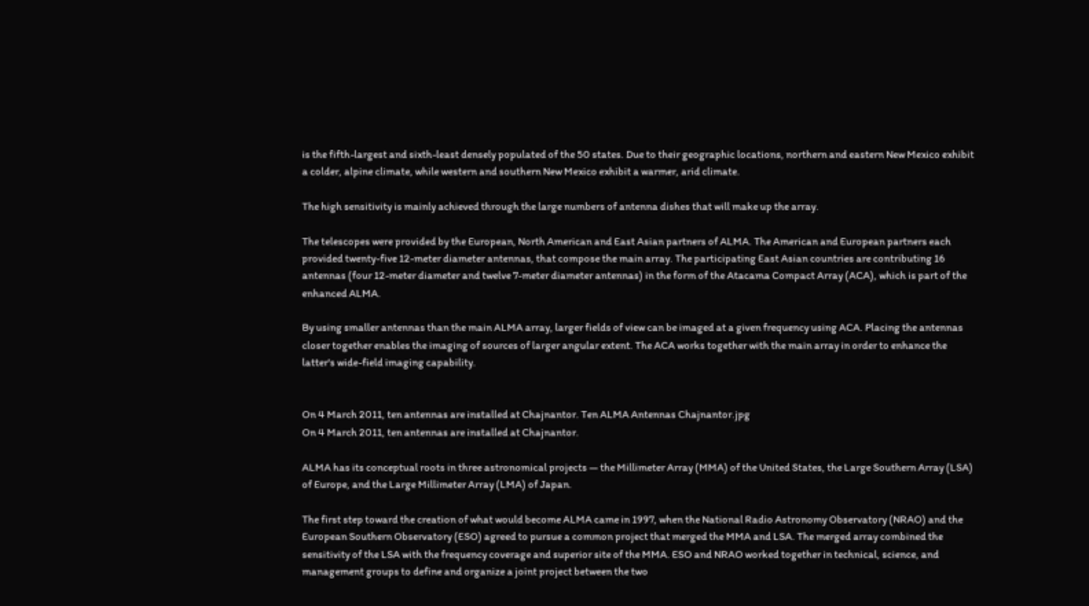is the fifth-largest and sixth-least densely populated of the 50 states. Due to their geographic locations, northern and eastern New Mexico exhibit a colder, alpine climate, while western and southern New Mexico exhibit a warmer, arid climate.

The high sensitivity is mainly achieved through the large numbers of antenna dishes that will make up the array.

The telescopes were provided by the European, North American and East Asian partners of ALMA. The American and European partners each provided twenty-five 12-meter diameter antennas, that compose the main array. The participating East Asian countries are contributing 16 antennas (four 12-meter diameter and twelve 7-meter diameter antennas) in the form of the Atacama Compact Array (ACA), which is part of the enhanced ALMA.

By using smaller antennas than the main ALMA array, larger fields of view can be imaged at a given frequency using ACA. Placing the antennas closer together enables the imaging of sources of larger angular extent. The ACA works together with the main array in order to enhance the latter's wide-field imaging capability.


On 4 March 2011, ten antennas are installed at Chajnantor. Ten ALMA Antennas Chajnantor.jpg
On 4 March 2011, ten antennas are installed at Chajnantor.

ALMA has its conceptual roots in three astronomical projects — the Millimeter Array (MMA) of the United States, the Large Southern Array (LSA) of Europe, and the Large Millimeter Array (LMA) of Japan.

The first step toward the creation of what would become ALMA came in 1997, when the National Radio Astronomy Observatory (NRAO) and the European Southern Observatory (ESO) agreed to pursue a common project that merged the MMA and LSA. The merged array combined the sensitivity of the LSA with the frequency coverage and superior site of the MMA. ESO and NRAO worked together in technical, science, and management groups to define and organize a joint project between the two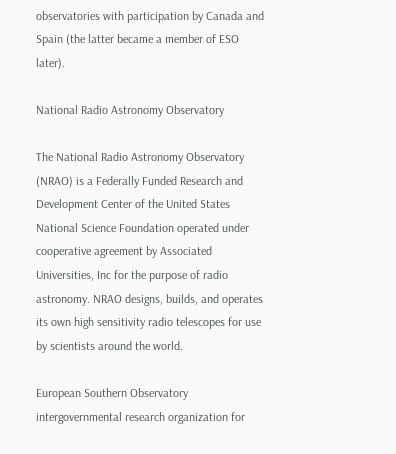observatories with participation by Canada and Spain (the latter became a member of ESO later).

National Radio Astronomy Observatory

The National Radio Astronomy Observatory (NRAO) is a Federally Funded Research and Development Center of the United States National Science Foundation operated under cooperative agreement by Associated Universities, Inc for the purpose of radio astronomy. NRAO designs, builds, and operates its own high sensitivity radio telescopes for use by scientists around the world.

European Southern Observatory intergovernmental research organization for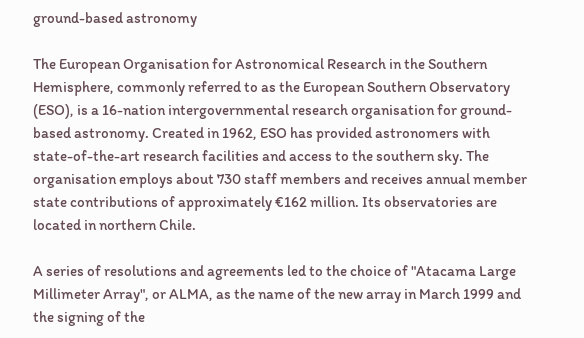ground-based astronomy

The European Organisation for Astronomical Research in the Southern Hemisphere, commonly referred to as the European Southern Observatory (ESO), is a 16-nation intergovernmental research organisation for ground-based astronomy. Created in 1962, ESO has provided astronomers with state-of-the-art research facilities and access to the southern sky. The organisation employs about 730 staff members and receives annual member state contributions of approximately €162 million. Its observatories are located in northern Chile.

A series of resolutions and agreements led to the choice of "Atacama Large Millimeter Array", or ALMA, as the name of the new array in March 1999 and the signing of the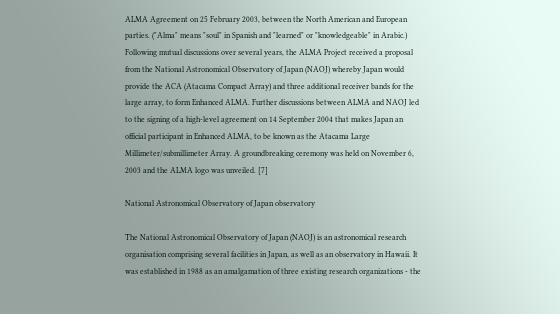ALMA Agreement on 25 February 2003, between the North American and European parties. ("Alma" means "soul" in Spanish and "learned" or "knowledgeable" in Arabic.) Following mutual discussions over several years, the ALMA Project received a proposal from the National Astronomical Observatory of Japan (NAOJ) whereby Japan would provide the ACA (Atacama Compact Array) and three additional receiver bands for the large array, to form Enhanced ALMA. Further discussions between ALMA and NAOJ led to the signing of a high-level agreement on 14 September 2004 that makes Japan an official participant in Enhanced ALMA, to be known as the Atacama Large Millimeter/submillimeter Array. A groundbreaking ceremony was held on November 6, 2003 and the ALMA logo was unveiled. [7]

National Astronomical Observatory of Japan observatory

The National Astronomical Observatory of Japan (NAOJ) is an astronomical research organisation comprising several facilities in Japan, as well as an observatory in Hawaii. It was established in 1988 as an amalgamation of three existing research organizations - the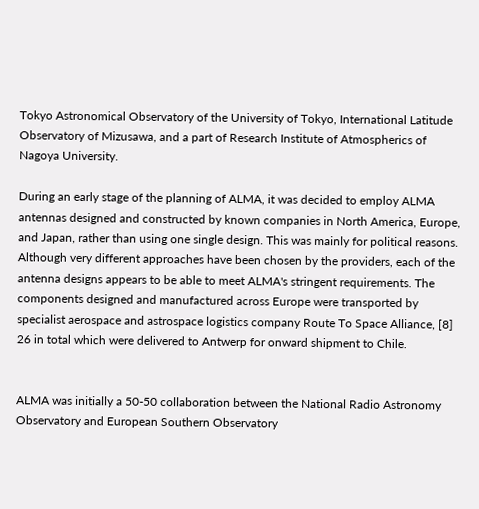Tokyo Astronomical Observatory of the University of Tokyo, International Latitude Observatory of Mizusawa, and a part of Research Institute of Atmospherics of Nagoya University.

During an early stage of the planning of ALMA, it was decided to employ ALMA antennas designed and constructed by known companies in North America, Europe, and Japan, rather than using one single design. This was mainly for political reasons. Although very different approaches have been chosen by the providers, each of the antenna designs appears to be able to meet ALMA's stringent requirements. The components designed and manufactured across Europe were transported by specialist aerospace and astrospace logistics company Route To Space Alliance, [8] 26 in total which were delivered to Antwerp for onward shipment to Chile.


ALMA was initially a 50-50 collaboration between the National Radio Astronomy Observatory and European Southern Observatory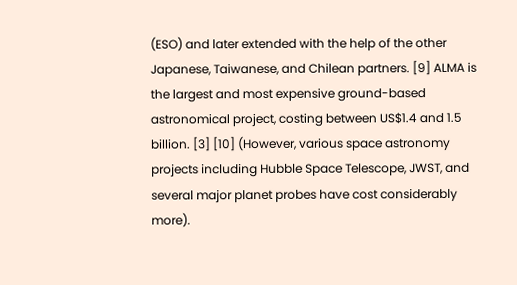(ESO) and later extended with the help of the other Japanese, Taiwanese, and Chilean partners. [9] ALMA is the largest and most expensive ground-based astronomical project, costing between US$1.4 and 1.5 billion. [3] [10] (However, various space astronomy projects including Hubble Space Telescope, JWST, and several major planet probes have cost considerably more).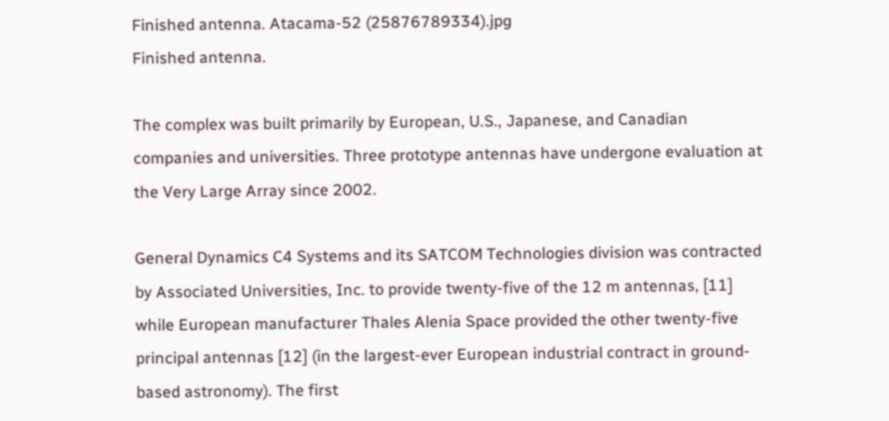Finished antenna. Atacama-52 (25876789334).jpg
Finished antenna.

The complex was built primarily by European, U.S., Japanese, and Canadian companies and universities. Three prototype antennas have undergone evaluation at the Very Large Array since 2002.

General Dynamics C4 Systems and its SATCOM Technologies division was contracted by Associated Universities, Inc. to provide twenty-five of the 12 m antennas, [11] while European manufacturer Thales Alenia Space provided the other twenty-five principal antennas [12] (in the largest-ever European industrial contract in ground-based astronomy). The first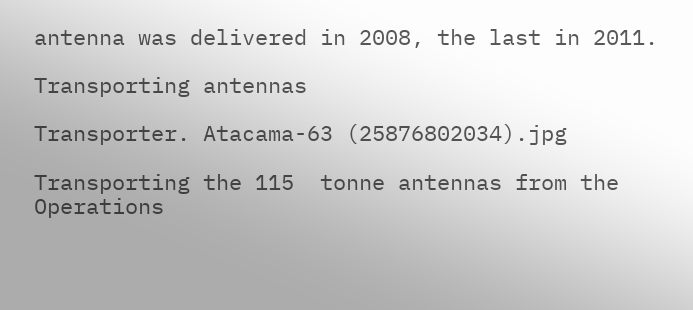antenna was delivered in 2008, the last in 2011.

Transporting antennas

Transporter. Atacama-63 (25876802034).jpg

Transporting the 115  tonne antennas from the Operations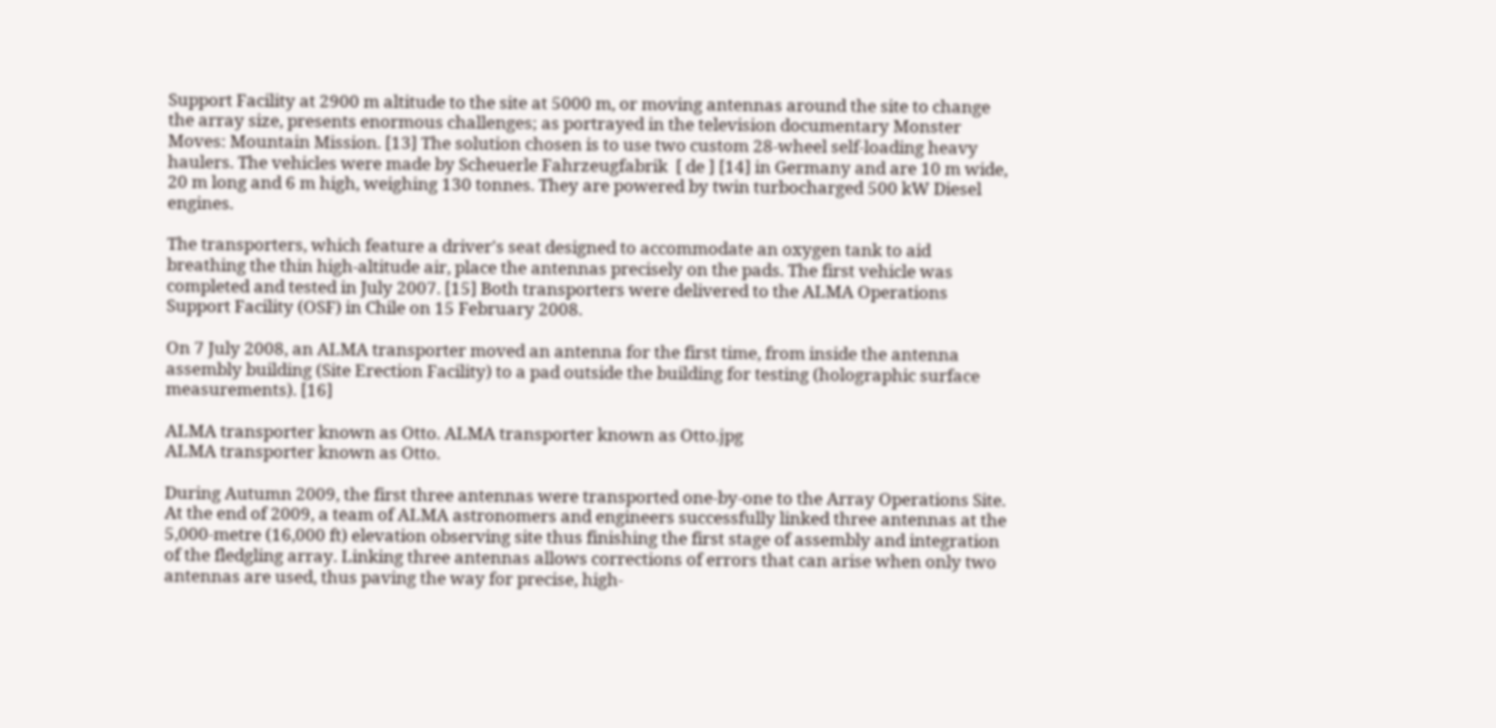Support Facility at 2900 m altitude to the site at 5000 m, or moving antennas around the site to change the array size, presents enormous challenges; as portrayed in the television documentary Monster Moves: Mountain Mission. [13] The solution chosen is to use two custom 28-wheel self-loading heavy haulers. The vehicles were made by Scheuerle Fahrzeugfabrik  [ de ] [14] in Germany and are 10 m wide, 20 m long and 6 m high, weighing 130 tonnes. They are powered by twin turbocharged 500 kW Diesel engines.

The transporters, which feature a driver's seat designed to accommodate an oxygen tank to aid breathing the thin high-altitude air, place the antennas precisely on the pads. The first vehicle was completed and tested in July 2007. [15] Both transporters were delivered to the ALMA Operations Support Facility (OSF) in Chile on 15 February 2008.

On 7 July 2008, an ALMA transporter moved an antenna for the first time, from inside the antenna assembly building (Site Erection Facility) to a pad outside the building for testing (holographic surface measurements). [16]

ALMA transporter known as Otto. ALMA transporter known as Otto.jpg
ALMA transporter known as Otto.

During Autumn 2009, the first three antennas were transported one-by-one to the Array Operations Site. At the end of 2009, a team of ALMA astronomers and engineers successfully linked three antennas at the 5,000-metre (16,000 ft) elevation observing site thus finishing the first stage of assembly and integration of the fledgling array. Linking three antennas allows corrections of errors that can arise when only two antennas are used, thus paving the way for precise, high-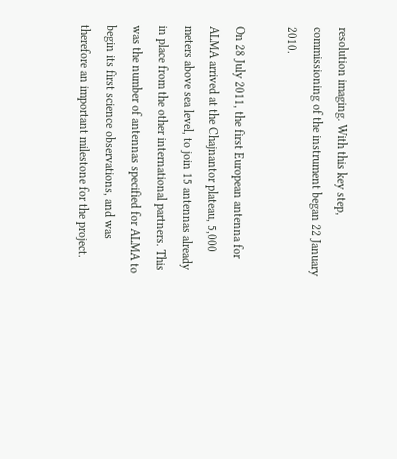resolution imaging. With this key step, commissioning of the instrument began 22 January 2010.

On 28 July 2011, the first European antenna for ALMA arrived at the Chajnantor plateau, 5,000 meters above sea level, to join 15 antennas already in place from the other international partners. This was the number of antennas specified for ALMA to begin its first science observations, and was therefore an important milestone for the project.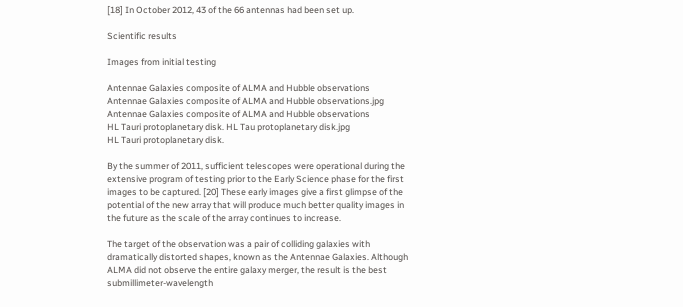[18] In October 2012, 43 of the 66 antennas had been set up.

Scientific results

Images from initial testing

Antennae Galaxies composite of ALMA and Hubble observations Antennae Galaxies composite of ALMA and Hubble observations.jpg
Antennae Galaxies composite of ALMA and Hubble observations
HL Tauri protoplanetary disk. HL Tau protoplanetary disk.jpg
HL Tauri protoplanetary disk.

By the summer of 2011, sufficient telescopes were operational during the extensive program of testing prior to the Early Science phase for the first images to be captured. [20] These early images give a first glimpse of the potential of the new array that will produce much better quality images in the future as the scale of the array continues to increase.

The target of the observation was a pair of colliding galaxies with dramatically distorted shapes, known as the Antennae Galaxies. Although ALMA did not observe the entire galaxy merger, the result is the best submillimeter-wavelength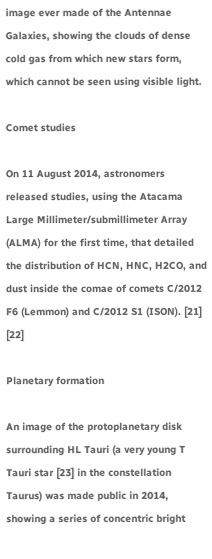image ever made of the Antennae Galaxies, showing the clouds of dense cold gas from which new stars form, which cannot be seen using visible light.

Comet studies

On 11 August 2014, astronomers released studies, using the Atacama Large Millimeter/submillimeter Array (ALMA) for the first time, that detailed the distribution of HCN, HNC, H2CO, and dust inside the comae of comets C/2012 F6 (Lemmon) and C/2012 S1 (ISON). [21] [22]

Planetary formation

An image of the protoplanetary disk surrounding HL Tauri (a very young T Tauri star [23] in the constellation Taurus) was made public in 2014, showing a series of concentric bright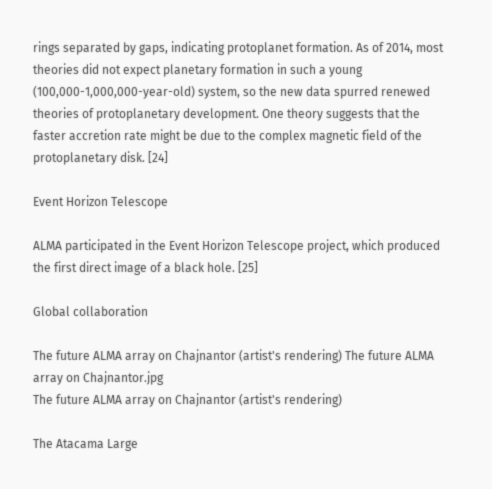rings separated by gaps, indicating protoplanet formation. As of 2014, most theories did not expect planetary formation in such a young (100,000-1,000,000-year-old) system, so the new data spurred renewed theories of protoplanetary development. One theory suggests that the faster accretion rate might be due to the complex magnetic field of the protoplanetary disk. [24]

Event Horizon Telescope

ALMA participated in the Event Horizon Telescope project, which produced the first direct image of a black hole. [25]

Global collaboration

The future ALMA array on Chajnantor (artist's rendering) The future ALMA array on Chajnantor.jpg
The future ALMA array on Chajnantor (artist's rendering)

The Atacama Large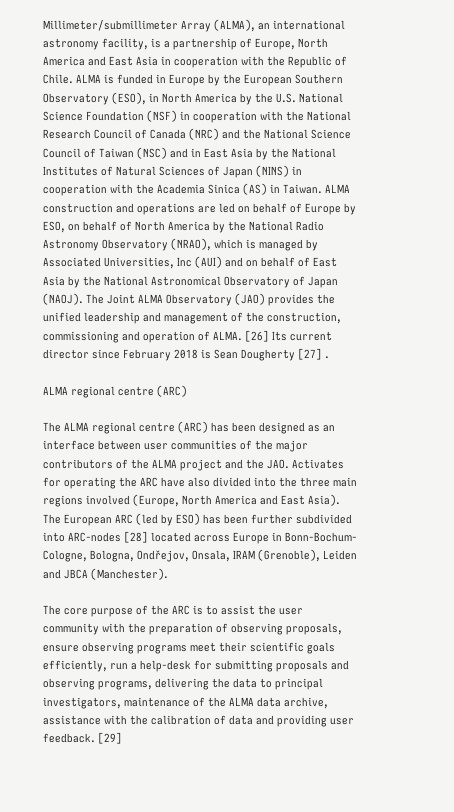Millimeter/submillimeter Array (ALMA), an international astronomy facility, is a partnership of Europe, North America and East Asia in cooperation with the Republic of Chile. ALMA is funded in Europe by the European Southern Observatory (ESO), in North America by the U.S. National Science Foundation (NSF) in cooperation with the National Research Council of Canada (NRC) and the National Science Council of Taiwan (NSC) and in East Asia by the National Institutes of Natural Sciences of Japan (NINS) in cooperation with the Academia Sinica (AS) in Taiwan. ALMA construction and operations are led on behalf of Europe by ESO, on behalf of North America by the National Radio Astronomy Observatory (NRAO), which is managed by Associated Universities, Inc (AUI) and on behalf of East Asia by the National Astronomical Observatory of Japan (NAOJ). The Joint ALMA Observatory (JAO) provides the unified leadership and management of the construction, commissioning and operation of ALMA. [26] Its current director since February 2018 is Sean Dougherty [27] .

ALMA regional centre (ARC)

The ALMA regional centre (ARC) has been designed as an interface between user communities of the major contributors of the ALMA project and the JAO. Activates for operating the ARC have also divided into the three main regions involved (Europe, North America and East Asia). The European ARC (led by ESO) has been further subdivided into ARC-nodes [28] located across Europe in Bonn-Bochum-Cologne, Bologna, Ondřejov, Onsala, IRAM (Grenoble), Leiden and JBCA (Manchester).

The core purpose of the ARC is to assist the user community with the preparation of observing proposals, ensure observing programs meet their scientific goals efficiently, run a help-desk for submitting proposals and observing programs, delivering the data to principal investigators, maintenance of the ALMA data archive, assistance with the calibration of data and providing user feedback. [29]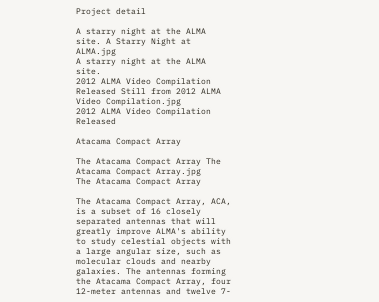Project detail

A starry night at the ALMA site. A Starry Night at ALMA.jpg
A starry night at the ALMA site.
2012 ALMA Video Compilation Released Still from 2012 ALMA Video Compilation.jpg
2012 ALMA Video Compilation Released

Atacama Compact Array

The Atacama Compact Array The Atacama Compact Array.jpg
The Atacama Compact Array

The Atacama Compact Array, ACA, is a subset of 16 closely separated antennas that will greatly improve ALMA's ability to study celestial objects with a large angular size, such as molecular clouds and nearby galaxies. The antennas forming the Atacama Compact Array, four 12-meter antennas and twelve 7-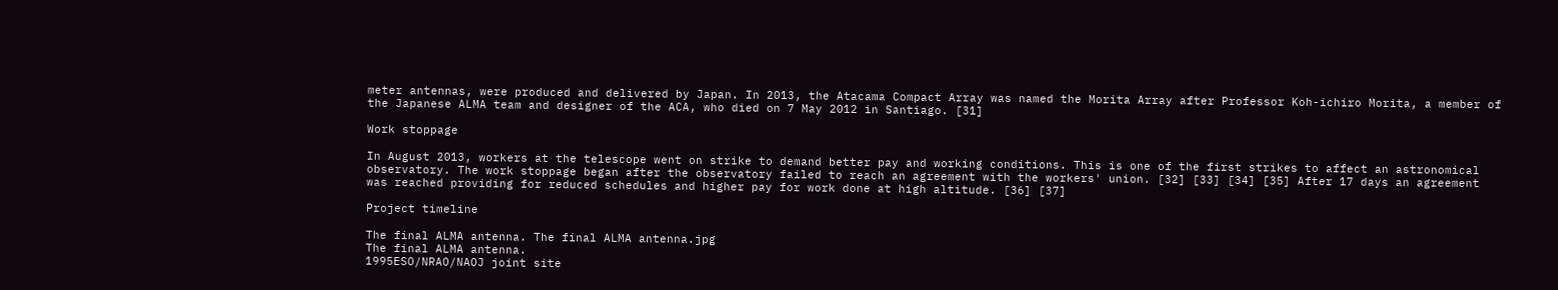meter antennas, were produced and delivered by Japan. In 2013, the Atacama Compact Array was named the Morita Array after Professor Koh-ichiro Morita, a member of the Japanese ALMA team and designer of the ACA, who died on 7 May 2012 in Santiago. [31]

Work stoppage

In August 2013, workers at the telescope went on strike to demand better pay and working conditions. This is one of the first strikes to affect an astronomical observatory. The work stoppage began after the observatory failed to reach an agreement with the workers' union. [32] [33] [34] [35] After 17 days an agreement was reached providing for reduced schedules and higher pay for work done at high altitude. [36] [37]

Project timeline

The final ALMA antenna. The final ALMA antenna.jpg
The final ALMA antenna.
1995ESO/NRAO/NAOJ joint site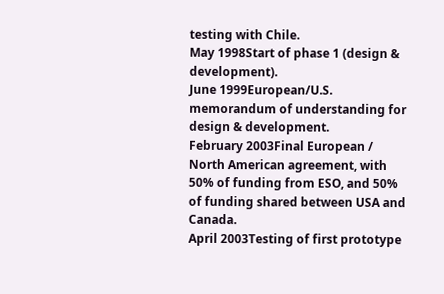testing with Chile.
May 1998Start of phase 1 (design & development).
June 1999European/U.S. memorandum of understanding for design & development.
February 2003Final European / North American agreement, with 50% of funding from ESO, and 50% of funding shared between USA and Canada.
April 2003Testing of first prototype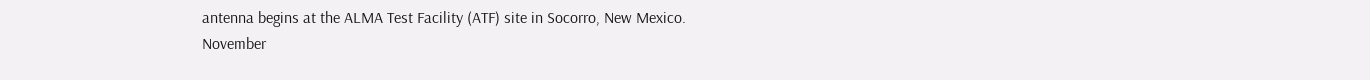antenna begins at the ALMA Test Facility (ATF) site in Socorro, New Mexico.
November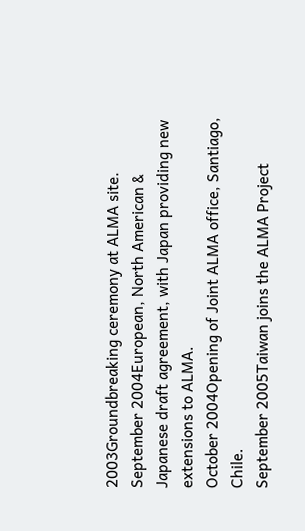2003Groundbreaking ceremony at ALMA site.
September 2004European, North American & Japanese draft agreement, with Japan providing new extensions to ALMA.
October 2004Opening of Joint ALMA office, Santiago, Chile.
September 2005Taiwan joins the ALMA Project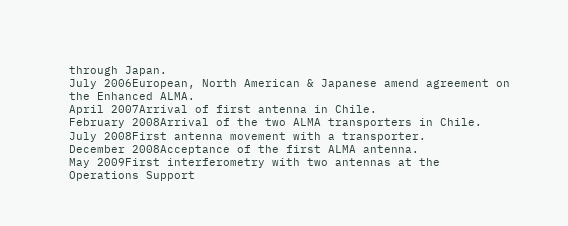through Japan.
July 2006European, North American & Japanese amend agreement on the Enhanced ALMA.
April 2007Arrival of first antenna in Chile.
February 2008Arrival of the two ALMA transporters in Chile.
July 2008First antenna movement with a transporter.
December 2008Acceptance of the first ALMA antenna.
May 2009First interferometry with two antennas at the Operations Support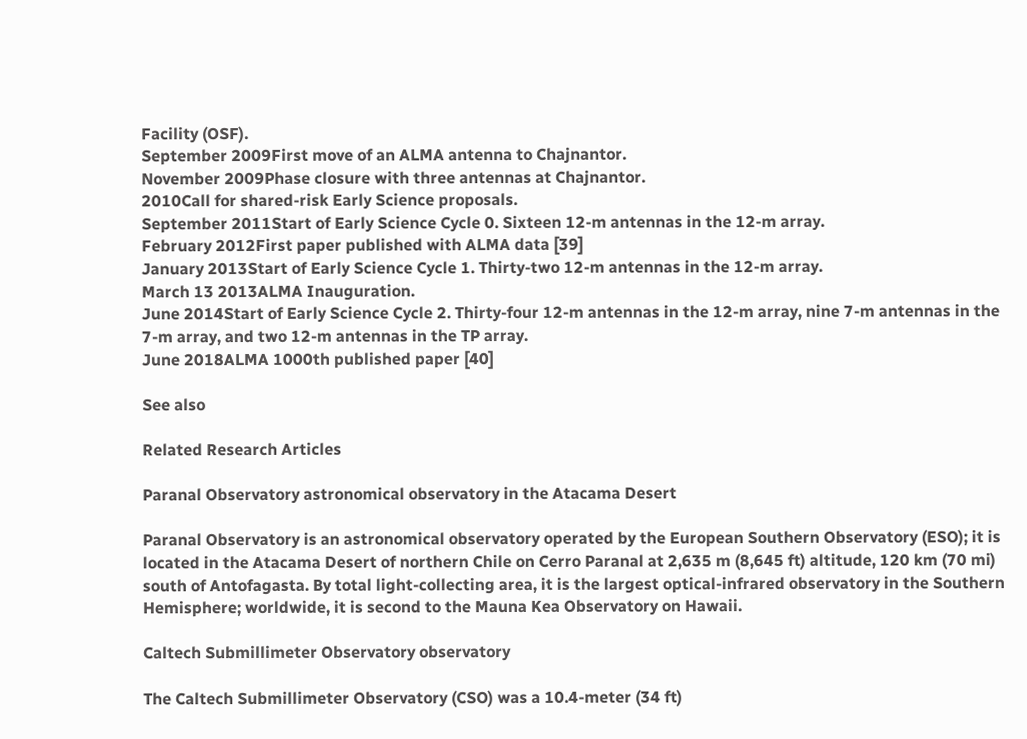Facility (OSF).
September 2009First move of an ALMA antenna to Chajnantor.
November 2009Phase closure with three antennas at Chajnantor.
2010Call for shared-risk Early Science proposals.
September 2011Start of Early Science Cycle 0. Sixteen 12-m antennas in the 12-m array.
February 2012First paper published with ALMA data [39]
January 2013Start of Early Science Cycle 1. Thirty-two 12-m antennas in the 12-m array.
March 13 2013ALMA Inauguration.
June 2014Start of Early Science Cycle 2. Thirty-four 12-m antennas in the 12-m array, nine 7-m antennas in the 7-m array, and two 12-m antennas in the TP array.
June 2018ALMA 1000th published paper [40]

See also

Related Research Articles

Paranal Observatory astronomical observatory in the Atacama Desert

Paranal Observatory is an astronomical observatory operated by the European Southern Observatory (ESO); it is located in the Atacama Desert of northern Chile on Cerro Paranal at 2,635 m (8,645 ft) altitude, 120 km (70 mi) south of Antofagasta. By total light-collecting area, it is the largest optical-infrared observatory in the Southern Hemisphere; worldwide, it is second to the Mauna Kea Observatory on Hawaii.

Caltech Submillimeter Observatory observatory

The Caltech Submillimeter Observatory (CSO) was a 10.4-meter (34 ft)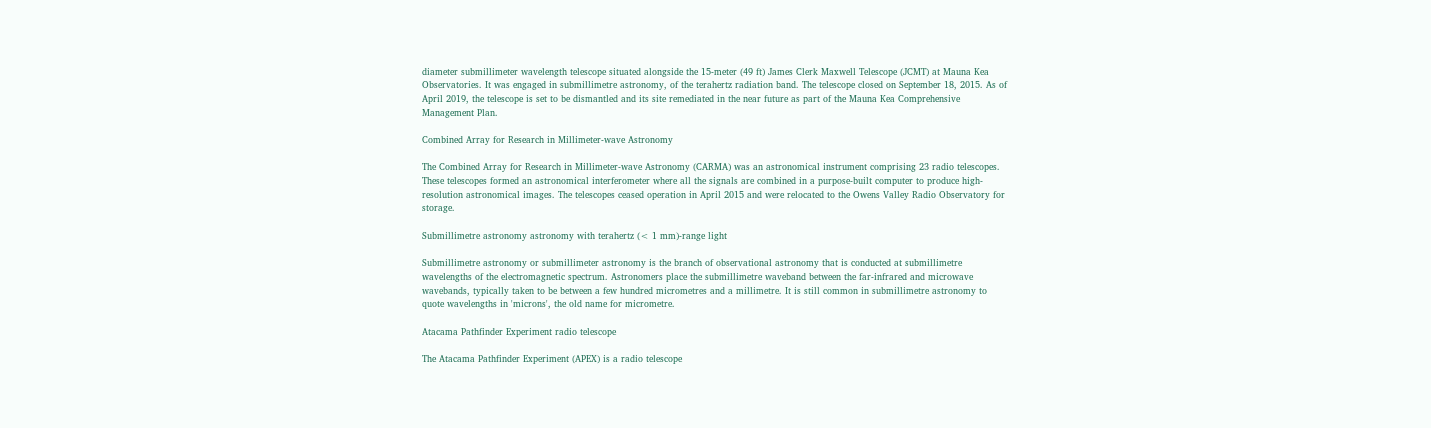diameter submillimeter wavelength telescope situated alongside the 15-meter (49 ft) James Clerk Maxwell Telescope (JCMT) at Mauna Kea Observatories. It was engaged in submillimetre astronomy, of the terahertz radiation band. The telescope closed on September 18, 2015. As of April 2019, the telescope is set to be dismantled and its site remediated in the near future as part of the Mauna Kea Comprehensive Management Plan.

Combined Array for Research in Millimeter-wave Astronomy

The Combined Array for Research in Millimeter-wave Astronomy (CARMA) was an astronomical instrument comprising 23 radio telescopes. These telescopes formed an astronomical interferometer where all the signals are combined in a purpose-built computer to produce high-resolution astronomical images. The telescopes ceased operation in April 2015 and were relocated to the Owens Valley Radio Observatory for storage.

Submillimetre astronomy astronomy with terahertz (< 1 mm)-range light

Submillimetre astronomy or submillimeter astronomy is the branch of observational astronomy that is conducted at submillimetre wavelengths of the electromagnetic spectrum. Astronomers place the submillimetre waveband between the far-infrared and microwave wavebands, typically taken to be between a few hundred micrometres and a millimetre. It is still common in submillimetre astronomy to quote wavelengths in 'microns', the old name for micrometre.

Atacama Pathfinder Experiment radio telescope

The Atacama Pathfinder Experiment (APEX) is a radio telescope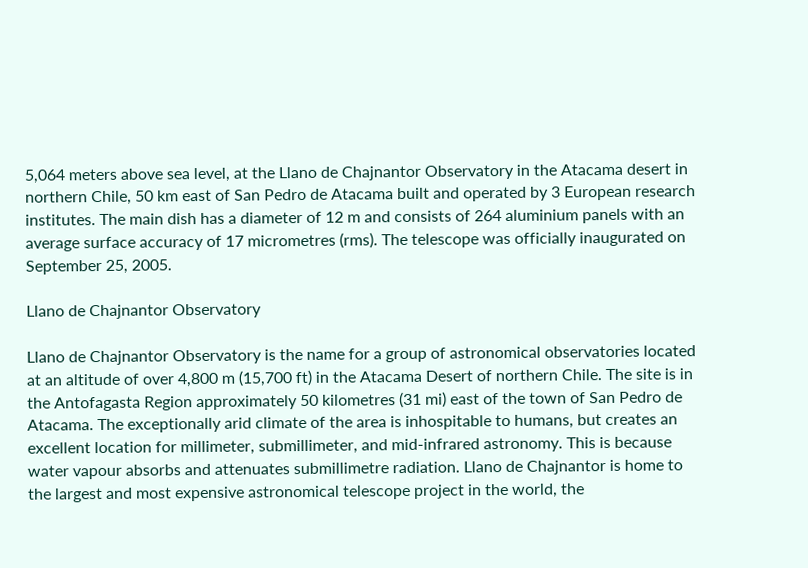5,064 meters above sea level, at the Llano de Chajnantor Observatory in the Atacama desert in northern Chile, 50 km east of San Pedro de Atacama built and operated by 3 European research institutes. The main dish has a diameter of 12 m and consists of 264 aluminium panels with an average surface accuracy of 17 micrometres (rms). The telescope was officially inaugurated on September 25, 2005.

Llano de Chajnantor Observatory

Llano de Chajnantor Observatory is the name for a group of astronomical observatories located at an altitude of over 4,800 m (15,700 ft) in the Atacama Desert of northern Chile. The site is in the Antofagasta Region approximately 50 kilometres (31 mi) east of the town of San Pedro de Atacama. The exceptionally arid climate of the area is inhospitable to humans, but creates an excellent location for millimeter, submillimeter, and mid-infrared astronomy. This is because water vapour absorbs and attenuates submillimetre radiation. Llano de Chajnantor is home to the largest and most expensive astronomical telescope project in the world, the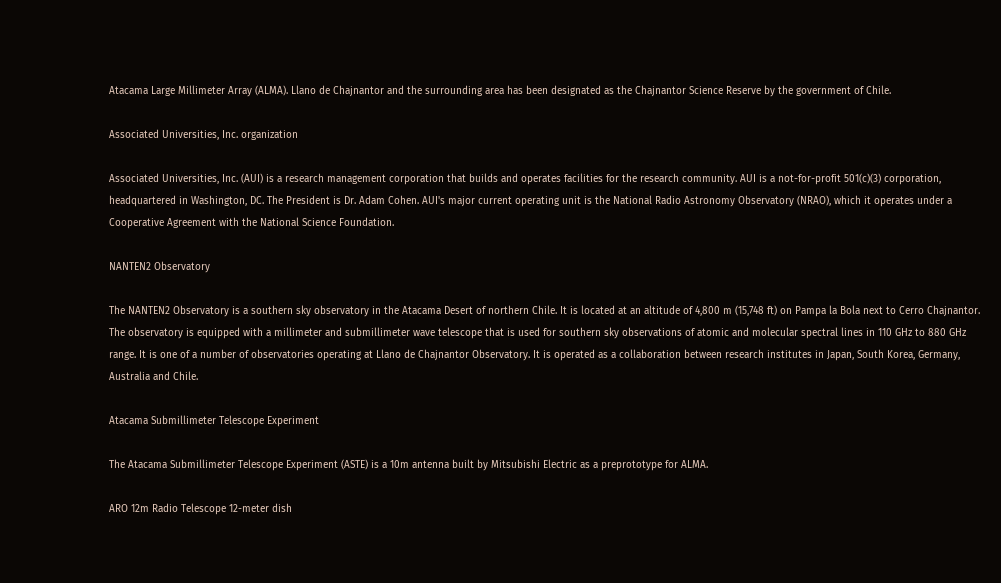Atacama Large Millimeter Array (ALMA). Llano de Chajnantor and the surrounding area has been designated as the Chajnantor Science Reserve by the government of Chile.

Associated Universities, Inc. organization

Associated Universities, Inc. (AUI) is a research management corporation that builds and operates facilities for the research community. AUI is a not-for-profit 501(c)(3) corporation, headquartered in Washington, DC. The President is Dr. Adam Cohen. AUI's major current operating unit is the National Radio Astronomy Observatory (NRAO), which it operates under a Cooperative Agreement with the National Science Foundation.

NANTEN2 Observatory

The NANTEN2 Observatory is a southern sky observatory in the Atacama Desert of northern Chile. It is located at an altitude of 4,800 m (15,748 ft) on Pampa la Bola next to Cerro Chajnantor. The observatory is equipped with a millimeter and submillimeter wave telescope that is used for southern sky observations of atomic and molecular spectral lines in 110 GHz to 880 GHz range. It is one of a number of observatories operating at Llano de Chajnantor Observatory. It is operated as a collaboration between research institutes in Japan, South Korea, Germany, Australia and Chile.

Atacama Submillimeter Telescope Experiment

The Atacama Submillimeter Telescope Experiment (ASTE) is a 10m antenna built by Mitsubishi Electric as a preprototype for ALMA.

ARO 12m Radio Telescope 12-meter dish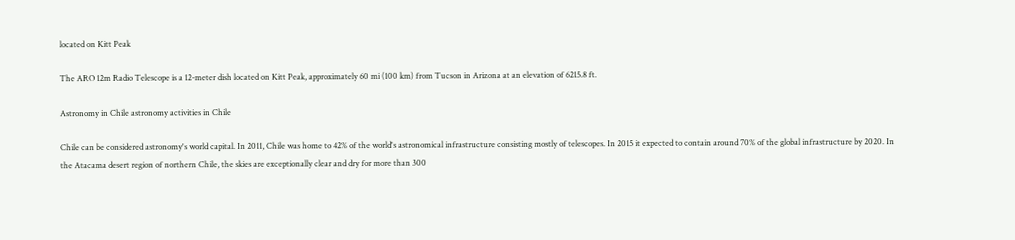located on Kitt Peak

The ARO 12m Radio Telescope is a 12-meter dish located on Kitt Peak, approximately 60 mi (100 km) from Tucson in Arizona at an elevation of 6215.8 ft.

Astronomy in Chile astronomy activities in Chile

Chile can be considered astronomy's world capital. In 2011, Chile was home to 42% of the world's astronomical infrastructure consisting mostly of telescopes. In 2015 it expected to contain around 70% of the global infrastructure by 2020. In the Atacama desert region of northern Chile, the skies are exceptionally clear and dry for more than 300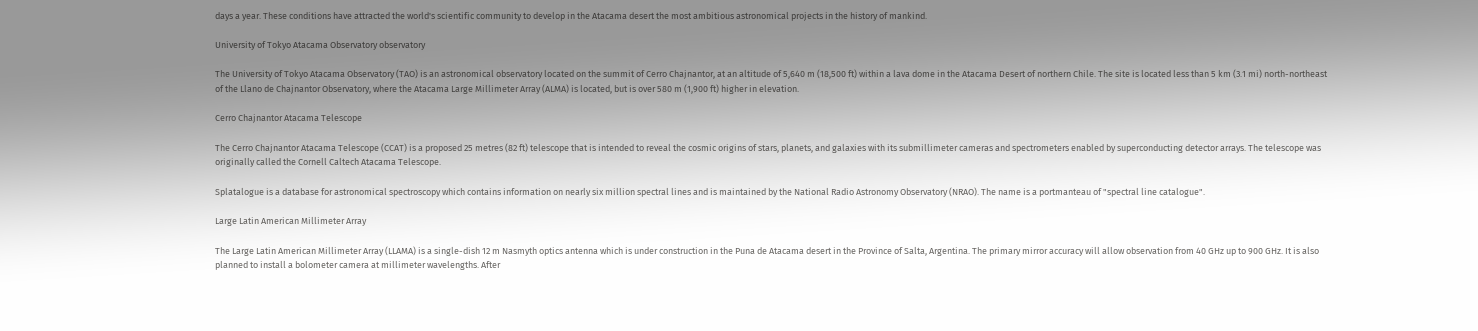days a year. These conditions have attracted the world's scientific community to develop in the Atacama desert the most ambitious astronomical projects in the history of mankind.

University of Tokyo Atacama Observatory observatory

The University of Tokyo Atacama Observatory (TAO) is an astronomical observatory located on the summit of Cerro Chajnantor, at an altitude of 5,640 m (18,500 ft) within a lava dome in the Atacama Desert of northern Chile. The site is located less than 5 km (3.1 mi) north-northeast of the Llano de Chajnantor Observatory, where the Atacama Large Millimeter Array (ALMA) is located, but is over 580 m (1,900 ft) higher in elevation.

Cerro Chajnantor Atacama Telescope

The Cerro Chajnantor Atacama Telescope (CCAT) is a proposed 25 metres (82 ft) telescope that is intended to reveal the cosmic origins of stars, planets, and galaxies with its submillimeter cameras and spectrometers enabled by superconducting detector arrays. The telescope was originally called the Cornell Caltech Atacama Telescope.

Splatalogue is a database for astronomical spectroscopy which contains information on nearly six million spectral lines and is maintained by the National Radio Astronomy Observatory (NRAO). The name is a portmanteau of "spectral line catalogue".

Large Latin American Millimeter Array

The Large Latin American Millimeter Array (LLAMA) is a single-dish 12 m Nasmyth optics antenna which is under construction in the Puna de Atacama desert in the Province of Salta, Argentina. The primary mirror accuracy will allow observation from 40 GHz up to 900 GHz. It is also planned to install a bolometer camera at millimeter wavelengths. After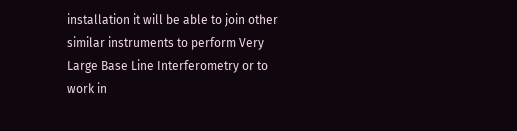installation it will be able to join other similar instruments to perform Very Large Base Line Interferometry or to work in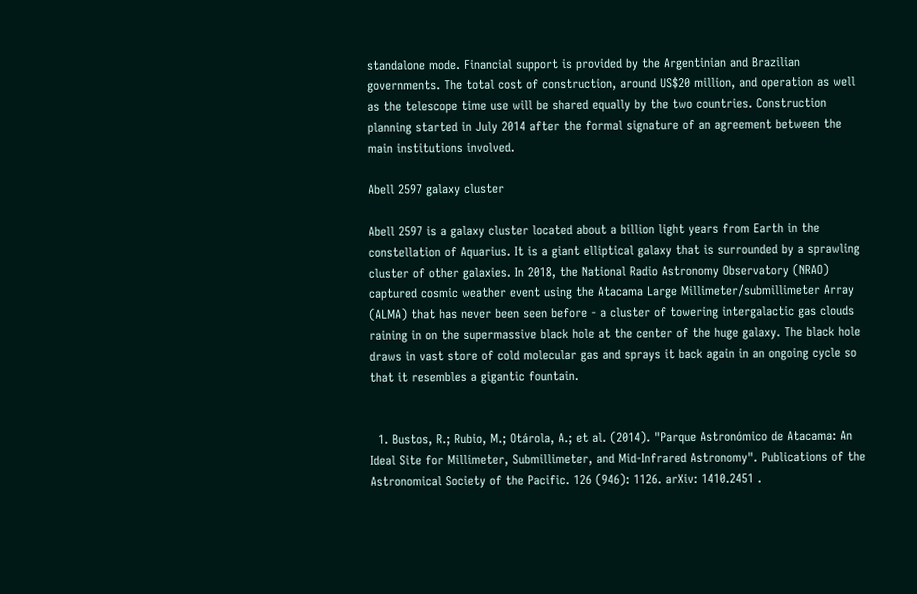standalone mode. Financial support is provided by the Argentinian and Brazilian governments. The total cost of construction, around US$20 million, and operation as well as the telescope time use will be shared equally by the two countries. Construction planning started in July 2014 after the formal signature of an agreement between the main institutions involved.

Abell 2597 galaxy cluster

Abell 2597 is a galaxy cluster located about a billion light years from Earth in the constellation of Aquarius. It is a giant elliptical galaxy that is surrounded by a sprawling cluster of other galaxies. In 2018, the National Radio Astronomy Observatory (NRAO) captured cosmic weather event using the Atacama Large Millimeter/submillimeter Array (ALMA) that has never been seen before - a cluster of towering intergalactic gas clouds raining in on the supermassive black hole at the center of the huge galaxy. The black hole draws in vast store of cold molecular gas and sprays it back again in an ongoing cycle so that it resembles a gigantic fountain.


  1. Bustos, R.; Rubio, M.; Otárola, A.; et al. (2014). "Parque Astronómico de Atacama: An Ideal Site for Millimeter, Submillimeter, and Mid-Infrared Astronomy". Publications of the Astronomical Society of the Pacific. 126 (946): 1126. arXiv: 1410.2451 .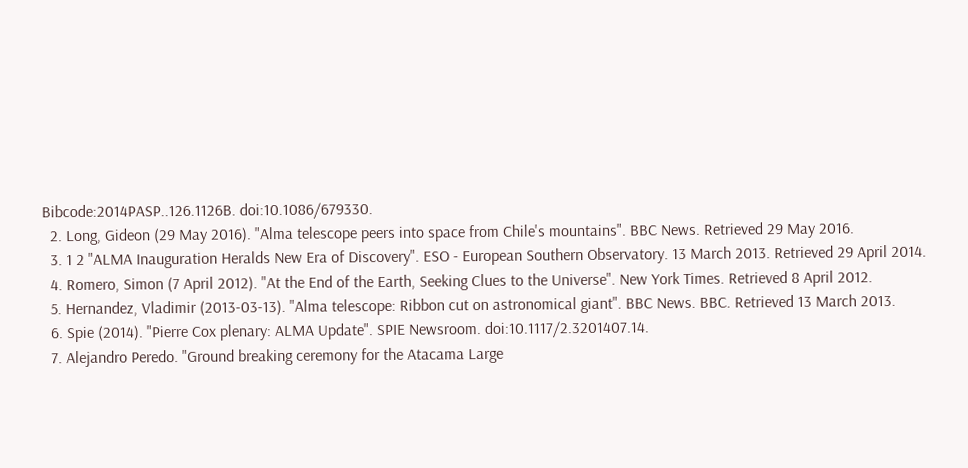Bibcode:2014PASP..126.1126B. doi:10.1086/679330.
  2. Long, Gideon (29 May 2016). "Alma telescope peers into space from Chile's mountains". BBC News. Retrieved 29 May 2016.
  3. 1 2 "ALMA Inauguration Heralds New Era of Discovery". ESO - European Southern Observatory. 13 March 2013. Retrieved 29 April 2014.
  4. Romero, Simon (7 April 2012). "At the End of the Earth, Seeking Clues to the Universe". New York Times. Retrieved 8 April 2012.
  5. Hernandez, Vladimir (2013-03-13). "Alma telescope: Ribbon cut on astronomical giant". BBC News. BBC. Retrieved 13 March 2013.
  6. Spie (2014). "Pierre Cox plenary: ALMA Update". SPIE Newsroom. doi:10.1117/2.3201407.14.
  7. Alejandro Peredo. "Ground breaking ceremony for the Atacama Large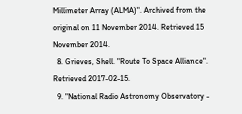Millimeter Array (ALMA)". Archived from the original on 11 November 2014. Retrieved 15 November 2014.
  8. Grieves, Shell. "Route To Space Alliance". Retrieved 2017-02-15.
  9. "National Radio Astronomy Observatory -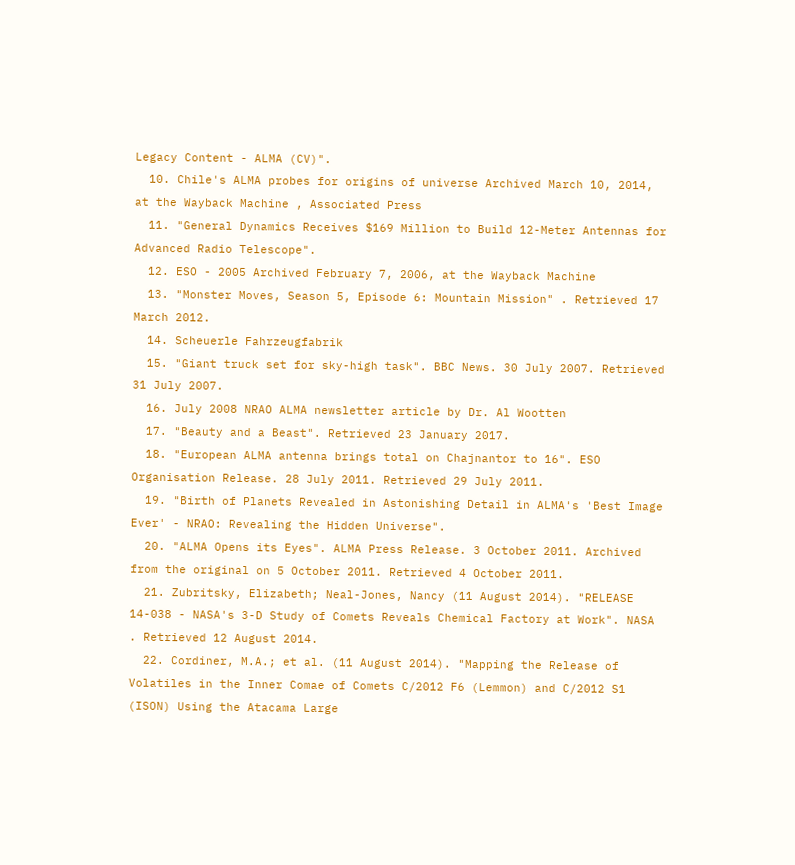Legacy Content - ALMA (CV)".
  10. Chile's ALMA probes for origins of universe Archived March 10, 2014, at the Wayback Machine , Associated Press
  11. "General Dynamics Receives $169 Million to Build 12-Meter Antennas for Advanced Radio Telescope".
  12. ESO - 2005 Archived February 7, 2006, at the Wayback Machine
  13. "Monster Moves, Season 5, Episode 6: Mountain Mission" . Retrieved 17 March 2012.
  14. Scheuerle Fahrzeugfabrik
  15. "Giant truck set for sky-high task". BBC News. 30 July 2007. Retrieved 31 July 2007.
  16. July 2008 NRAO ALMA newsletter article by Dr. Al Wootten
  17. "Beauty and a Beast". Retrieved 23 January 2017.
  18. "European ALMA antenna brings total on Chajnantor to 16". ESO Organisation Release. 28 July 2011. Retrieved 29 July 2011.
  19. "Birth of Planets Revealed in Astonishing Detail in ALMA's 'Best Image Ever' - NRAO: Revealing the Hidden Universe".
  20. "ALMA Opens its Eyes". ALMA Press Release. 3 October 2011. Archived from the original on 5 October 2011. Retrieved 4 October 2011.
  21. Zubritsky, Elizabeth; Neal-Jones, Nancy (11 August 2014). "RELEASE 14-038 - NASA's 3-D Study of Comets Reveals Chemical Factory at Work". NASA . Retrieved 12 August 2014.
  22. Cordiner, M.A.; et al. (11 August 2014). "Mapping the Release of Volatiles in the Inner Comae of Comets C/2012 F6 (Lemmon) and C/2012 S1 (ISON) Using the Atacama Large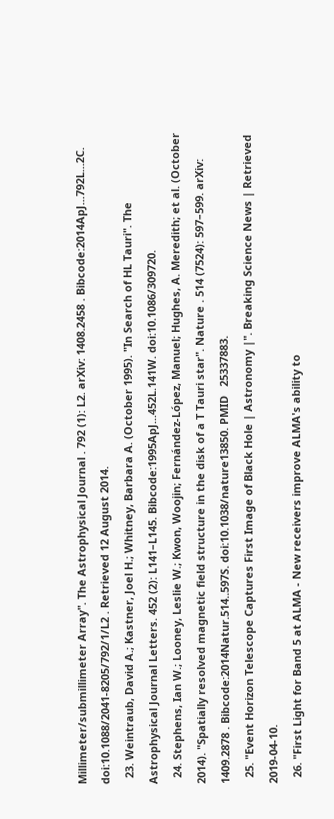Millimeter/submillimeter Array". The Astrophysical Journal . 792 (1): L2. arXiv: 1408.2458 . Bibcode:2014ApJ...792L...2C. doi:10.1088/2041-8205/792/1/L2 . Retrieved 12 August 2014.
  23. Weintraub, David A.; Kastner, Joel H.; Whitney, Barbara A. (October 1995). "In Search of HL Tauri". The Astrophysical Journal Letters. 452 (2): L141–L145. Bibcode:1995ApJ...452L.141W. doi:10.1086/309720.
  24. Stephens, Ian W.; Looney, Leslie W.; Kwon, Woojin; Fernández-López, Manuel; Hughes, A. Meredith; et al. (October 2014). "Spatially resolved magnetic field structure in the disk of a T Tauri star". Nature . 514 (7524): 597–599. arXiv: 1409.2878 . Bibcode:2014Natur.514..597S. doi:10.1038/nature13850. PMID   25337883.
  25. "Event Horizon Telescope Captures First Image of Black Hole | Astronomy |". Breaking Science News | Retrieved 2019-04-10.
  26. "First Light for Band 5 at ALMA - New receivers improve ALMA's ability to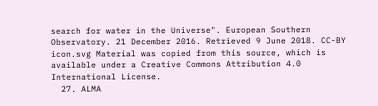search for water in the Universe". European Southern Observatory. 21 December 2016. Retrieved 9 June 2018. CC-BY icon.svg Material was copied from this source, which is available under a Creative Commons Attribution 4.0 International License.
  27. ALMA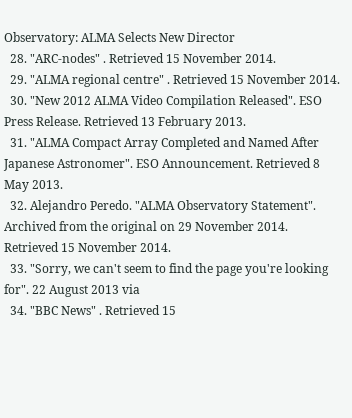Observatory: ALMA Selects New Director
  28. "ARC-nodes" . Retrieved 15 November 2014.
  29. "ALMA regional centre" . Retrieved 15 November 2014.
  30. "New 2012 ALMA Video Compilation Released". ESO Press Release. Retrieved 13 February 2013.
  31. "ALMA Compact Array Completed and Named After Japanese Astronomer". ESO Announcement. Retrieved 8 May 2013.
  32. Alejandro Peredo. "ALMA Observatory Statement". Archived from the original on 29 November 2014. Retrieved 15 November 2014.
  33. "Sorry, we can't seem to find the page you're looking for". 22 August 2013 via
  34. "BBC News" . Retrieved 15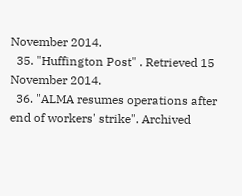November 2014.
  35. "Huffington Post" . Retrieved 15 November 2014.
  36. "ALMA resumes operations after end of workers' strike". Archived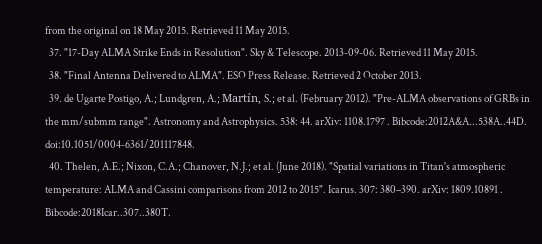from the original on 18 May 2015. Retrieved 11 May 2015.
  37. "17-Day ALMA Strike Ends in Resolution". Sky & Telescope. 2013-09-06. Retrieved 11 May 2015.
  38. "Final Antenna Delivered to ALMA". ESO Press Release. Retrieved 2 October 2013.
  39. de Ugarte Postigo, A.; Lundgren, A.; Martín, S.; et al. (February 2012). "Pre-ALMA observations of GRBs in the mm/submm range". Astronomy and Astrophysics. 538: 44. arXiv: 1108.1797 . Bibcode:2012A&A...538A..44D. doi:10.1051/0004-6361/201117848.
  40. Thelen, A.E.; Nixon, C.A.; Chanover, N.J.; et al. (June 2018). "Spatial variations in Titan's atmospheric temperature: ALMA and Cassini comparisons from 2012 to 2015". Icarus. 307: 380–390. arXiv: 1809.10891 . Bibcode:2018Icar..307..380T.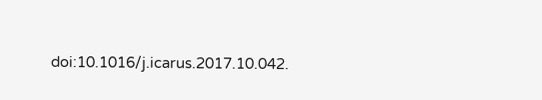doi:10.1016/j.icarus.2017.10.042.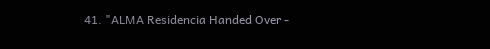41. "ALMA Residencia Handed Over -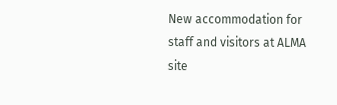New accommodation for staff and visitors at ALMA site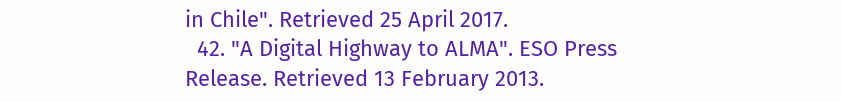in Chile". Retrieved 25 April 2017.
  42. "A Digital Highway to ALMA". ESO Press Release. Retrieved 13 February 2013.